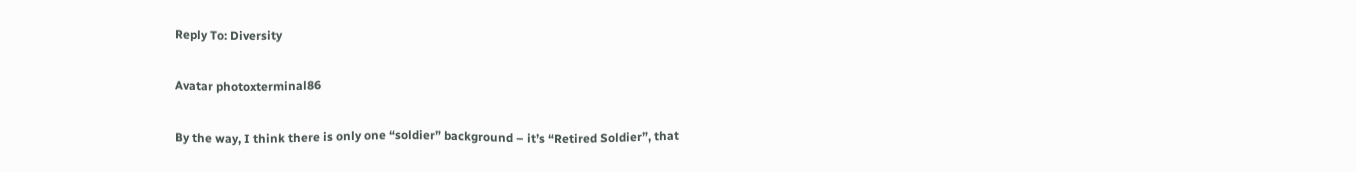Reply To: Diversity

Avatar photoxterminal86

By the way, I think there is only one “soldier” background – it’s “Retired Soldier”, that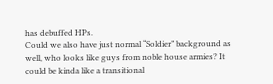has debuffed HPs.
Could we also have just normal “Soldier” background as well, who looks like guys from noble house armies? It could be kinda like a transitional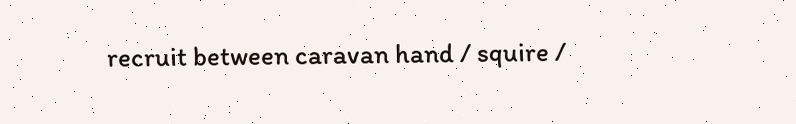recruit between caravan hand / squire /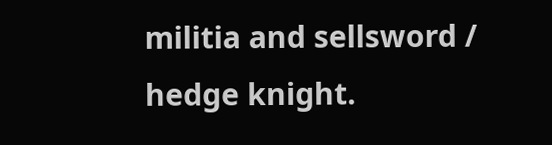militia and sellsword / hedge knight.